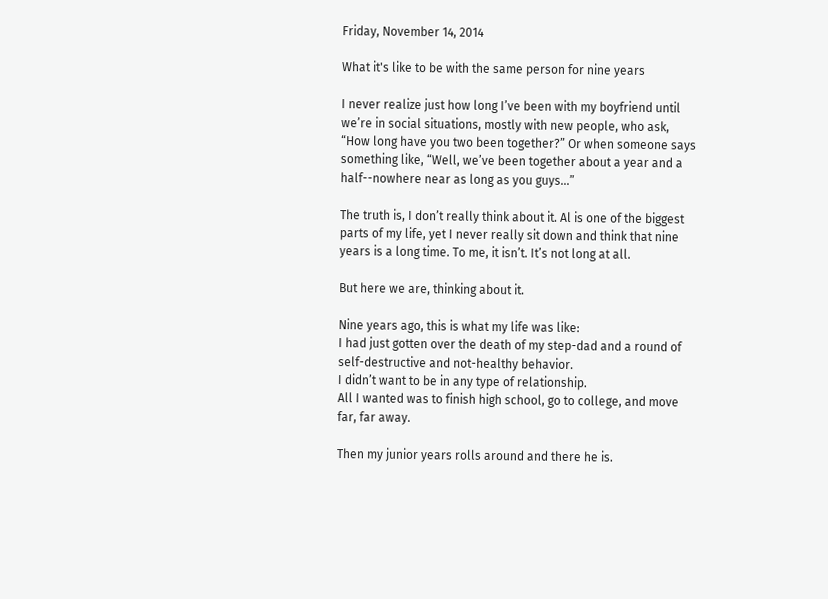Friday, November 14, 2014

What it's like to be with the same person for nine years

I never realize just how long I’ve been with my boyfriend until we’re in social situations, mostly with new people, who ask, “How long have you two been together?” Or when someone says something like, “Well, we’ve been together about a year and a half--nowhere near as long as you guys…”

The truth is, I don’t really think about it. Al is one of the biggest parts of my life, yet I never really sit down and think that nine years is a long time. To me, it isn’t. It’s not long at all.

But here we are, thinking about it.

Nine years ago, this is what my life was like:
I had just gotten over the death of my step-dad and a round of self-destructive and not-healthy behavior.
I didn’t want to be in any type of relationship.
All I wanted was to finish high school, go to college, and move far, far away.

Then my junior years rolls around and there he is.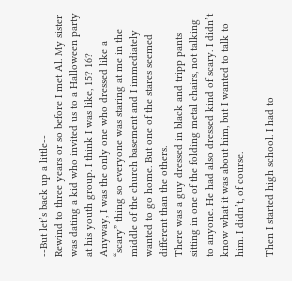--But let’s back up a little--
Rewind to three years or so before I met Al. My sister was dating a kid who invited us to a Halloween party at his youth group. I think I was like, 15? 16? Anyway, I was the only one who dressed like a “scary” thing so everyone was staring at me in the middle of the church basement and I immediately wanted to go home. But one of the stares seemed different than the others.
There was a guy dressed in black and tripp pants sitting in one of the folding metal chairs, not talking to anyone. He had also dressed kind of scary. I didn’t know what it was about him, but I wanted to talk to him. I didn’t, of course.

Then I started high school. I had to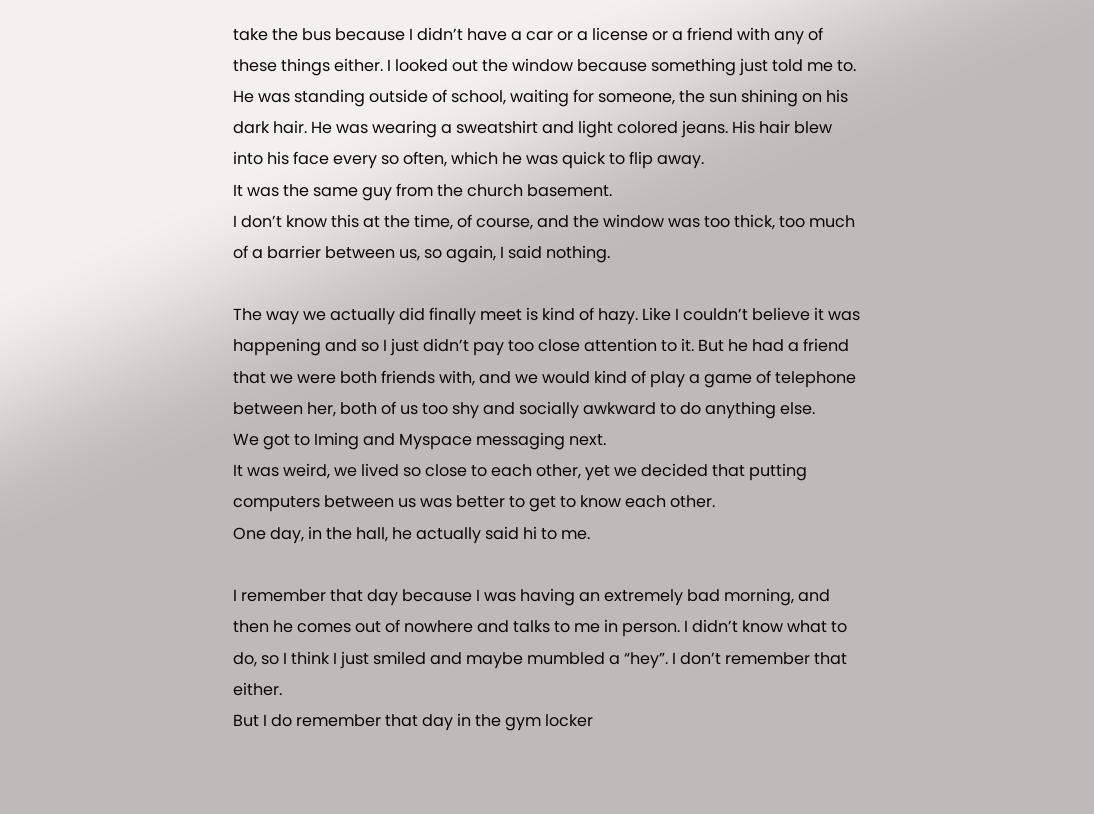take the bus because I didn’t have a car or a license or a friend with any of these things either. I looked out the window because something just told me to.
He was standing outside of school, waiting for someone, the sun shining on his dark hair. He was wearing a sweatshirt and light colored jeans. His hair blew into his face every so often, which he was quick to flip away.
It was the same guy from the church basement.
I don’t know this at the time, of course, and the window was too thick, too much of a barrier between us, so again, I said nothing.

The way we actually did finally meet is kind of hazy. Like I couldn’t believe it was happening and so I just didn’t pay too close attention to it. But he had a friend that we were both friends with, and we would kind of play a game of telephone between her, both of us too shy and socially awkward to do anything else.
We got to Iming and Myspace messaging next.
It was weird, we lived so close to each other, yet we decided that putting computers between us was better to get to know each other.
One day, in the hall, he actually said hi to me.

I remember that day because I was having an extremely bad morning, and then he comes out of nowhere and talks to me in person. I didn’t know what to do, so I think I just smiled and maybe mumbled a “hey”. I don’t remember that either.
But I do remember that day in the gym locker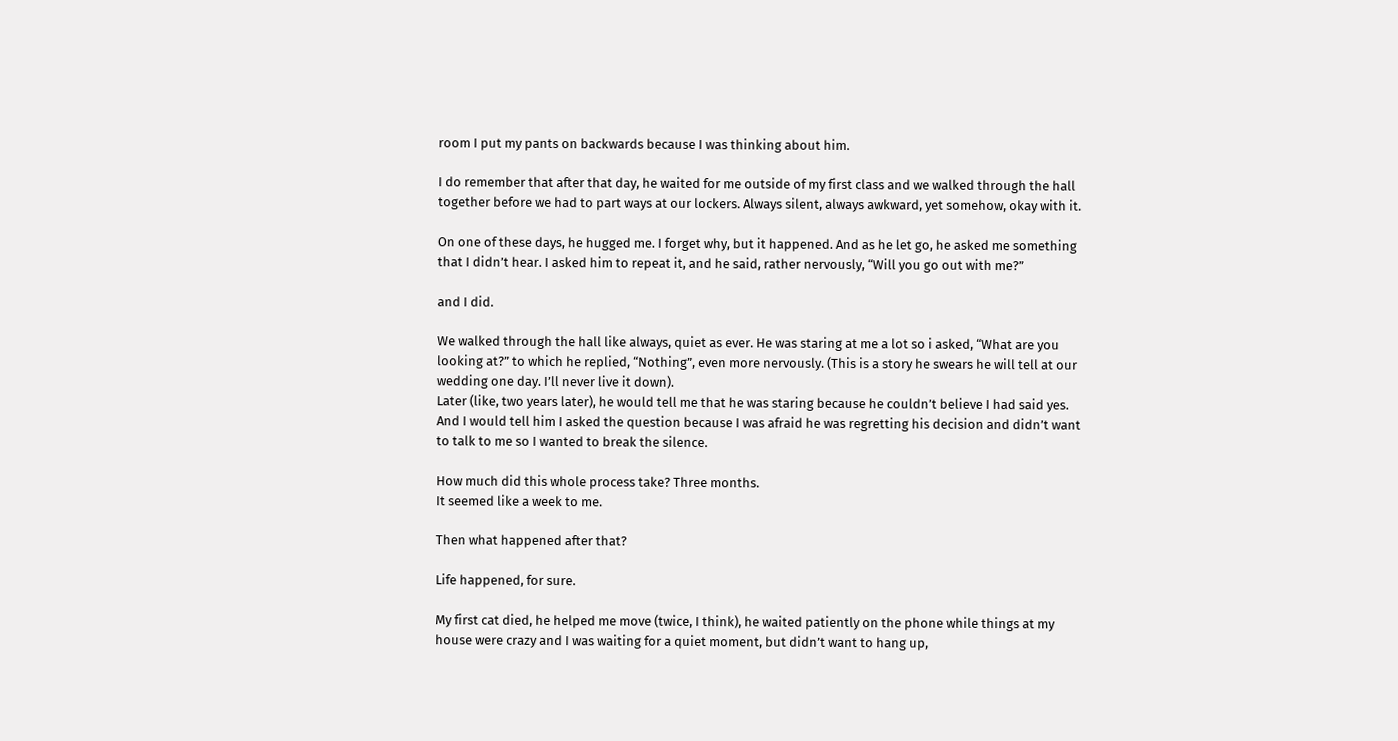room I put my pants on backwards because I was thinking about him.

I do remember that after that day, he waited for me outside of my first class and we walked through the hall together before we had to part ways at our lockers. Always silent, always awkward, yet somehow, okay with it.

On one of these days, he hugged me. I forget why, but it happened. And as he let go, he asked me something that I didn’t hear. I asked him to repeat it, and he said, rather nervously, “Will you go out with me?”

and I did.

We walked through the hall like always, quiet as ever. He was staring at me a lot so i asked, “What are you looking at?” to which he replied, “Nothing”, even more nervously. (This is a story he swears he will tell at our wedding one day. I’ll never live it down).
Later (like, two years later), he would tell me that he was staring because he couldn’t believe I had said yes. And I would tell him I asked the question because I was afraid he was regretting his decision and didn’t want to talk to me so I wanted to break the silence.

How much did this whole process take? Three months.
It seemed like a week to me.

Then what happened after that?

Life happened, for sure.

My first cat died, he helped me move (twice, I think), he waited patiently on the phone while things at my house were crazy and I was waiting for a quiet moment, but didn’t want to hang up,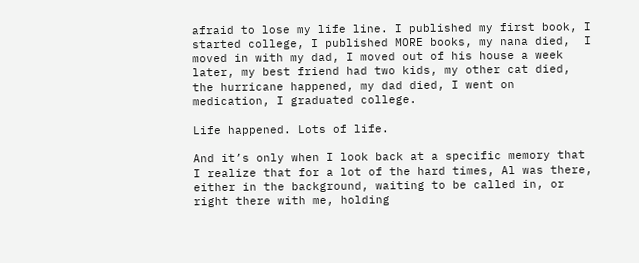afraid to lose my life line. I published my first book, I started college, I published MORE books, my nana died,  I moved in with my dad, I moved out of his house a week later, my best friend had two kids, my other cat died, the hurricane happened, my dad died, I went on medication, I graduated college.

Life happened. Lots of life.

And it’s only when I look back at a specific memory that I realize that for a lot of the hard times, Al was there, either in the background, waiting to be called in, or right there with me, holding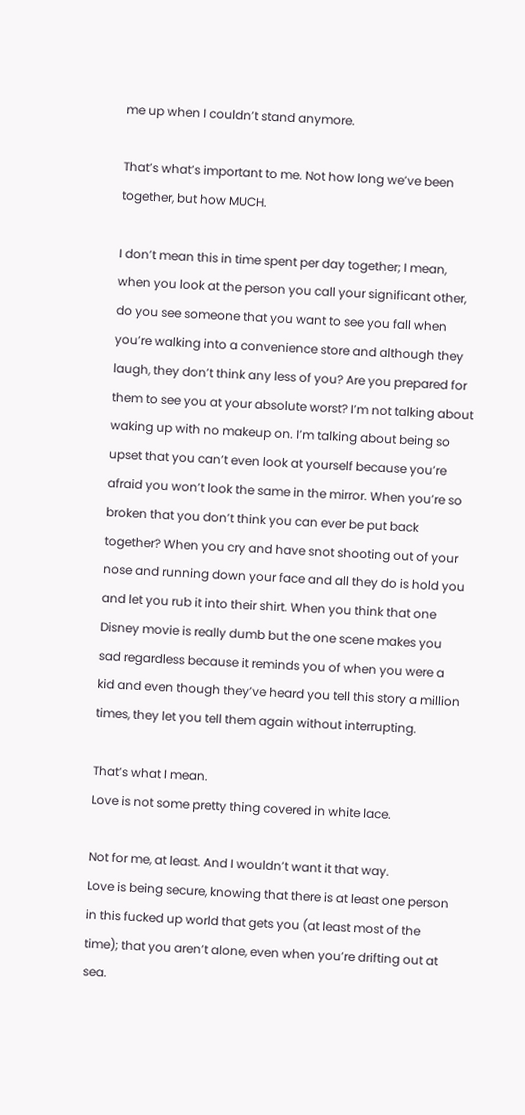me up when I couldn’t stand anymore.

That’s what’s important to me. Not how long we’ve been together, but how MUCH.

I don’t mean this in time spent per day together; I mean, when you look at the person you call your significant other, do you see someone that you want to see you fall when you’re walking into a convenience store and although they laugh, they don’t think any less of you? Are you prepared for them to see you at your absolute worst? I’m not talking about waking up with no makeup on. I’m talking about being so upset that you can’t even look at yourself because you’re afraid you won’t look the same in the mirror. When you’re so broken that you don’t think you can ever be put back together? When you cry and have snot shooting out of your nose and running down your face and all they do is hold you and let you rub it into their shirt. When you think that one Disney movie is really dumb but the one scene makes you sad regardless because it reminds you of when you were a kid and even though they’ve heard you tell this story a million times, they let you tell them again without interrupting.

That’s what I mean.
Love is not some pretty thing covered in white lace.

Not for me, at least. And I wouldn’t want it that way.
Love is being secure, knowing that there is at least one person in this fucked up world that gets you (at least most of the time); that you aren’t alone, even when you’re drifting out at sea.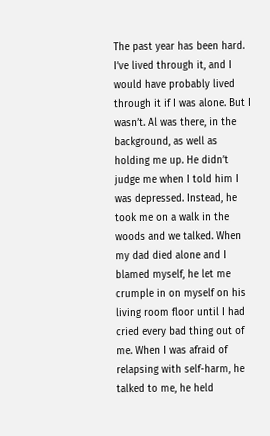The past year has been hard. I’ve lived through it, and I would have probably lived through it if I was alone. But I wasn’t. Al was there, in the background, as well as holding me up. He didn’t judge me when I told him I was depressed. Instead, he took me on a walk in the woods and we talked. When my dad died alone and I blamed myself, he let me crumple in on myself on his living room floor until I had cried every bad thing out of me. When I was afraid of relapsing with self-harm, he talked to me, he held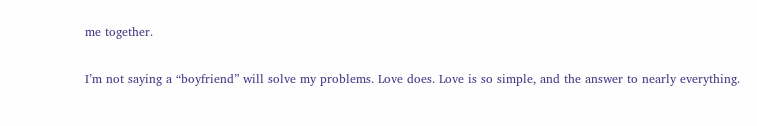me together.

I’m not saying a “boyfriend” will solve my problems. Love does. Love is so simple, and the answer to nearly everything.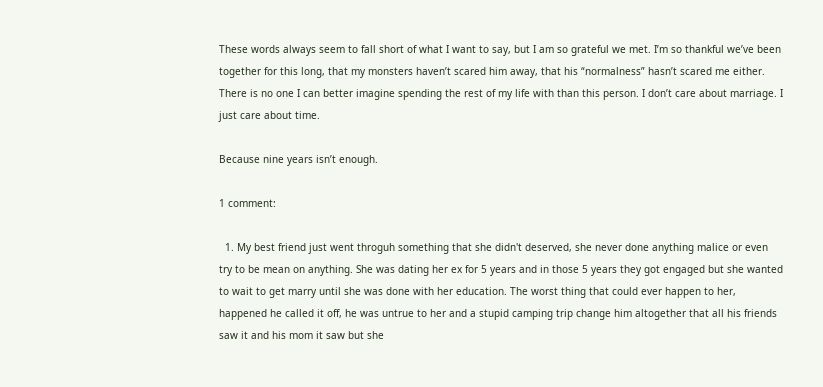These words always seem to fall short of what I want to say, but I am so grateful we met. I’m so thankful we’ve been together for this long, that my monsters haven’t scared him away, that his “normalness” hasn’t scared me either. There is no one I can better imagine spending the rest of my life with than this person. I don’t care about marriage. I just care about time.

Because nine years isn’t enough.

1 comment:

  1. My best friend just went throguh something that she didn't deserved, she never done anything malice or even try to be mean on anything. She was dating her ex for 5 years and in those 5 years they got engaged but she wanted to wait to get marry until she was done with her education. The worst thing that could ever happen to her, happened he called it off, he was untrue to her and a stupid camping trip change him altogether that all his friends saw it and his mom it saw but she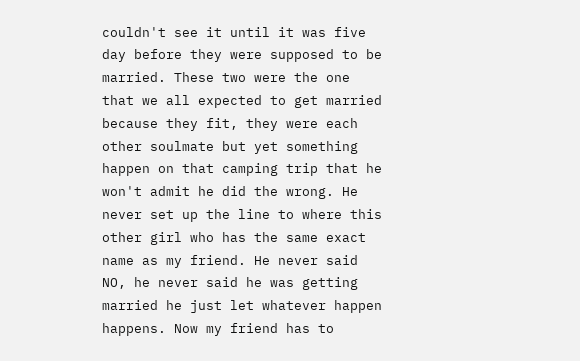couldn't see it until it was five day before they were supposed to be married. These two were the one that we all expected to get married because they fit, they were each other soulmate but yet something happen on that camping trip that he won't admit he did the wrong. He never set up the line to where this other girl who has the same exact name as my friend. He never said NO, he never said he was getting married he just let whatever happen happens. Now my friend has to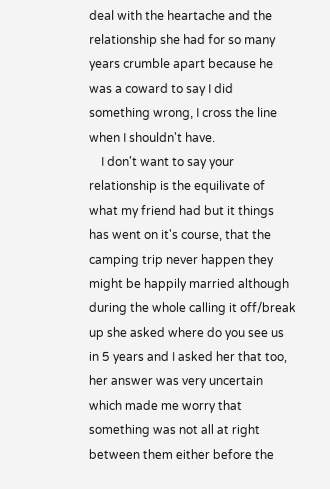deal with the heartache and the relationship she had for so many years crumble apart because he was a coward to say I did something wrong, I cross the line when I shouldn't have.
    I don't want to say your relationship is the equilivate of what my friend had but it things has went on it's course, that the camping trip never happen they might be happily married although during the whole calling it off/break up she asked where do you see us in 5 years and I asked her that too, her answer was very uncertain which made me worry that something was not all at right between them either before the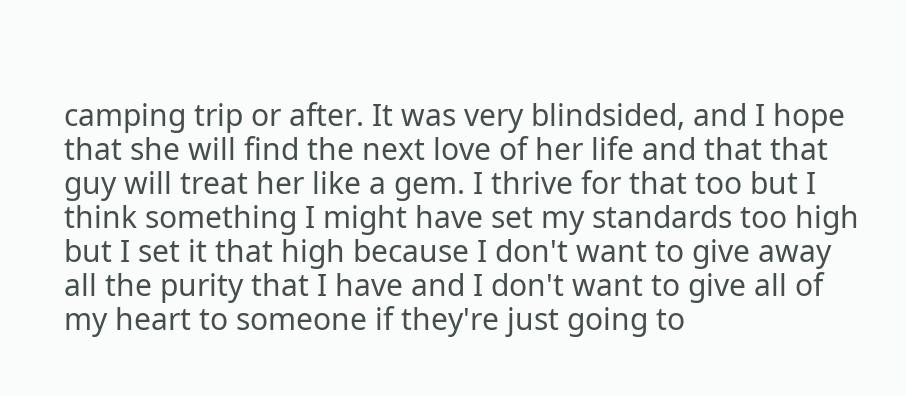camping trip or after. It was very blindsided, and I hope that she will find the next love of her life and that that guy will treat her like a gem. I thrive for that too but I think something I might have set my standards too high but I set it that high because I don't want to give away all the purity that I have and I don't want to give all of my heart to someone if they're just going to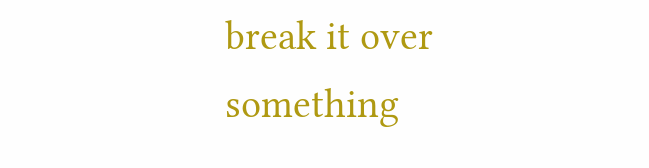break it over something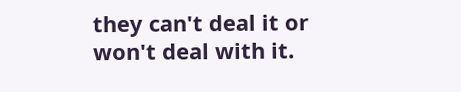they can't deal it or won't deal with it.